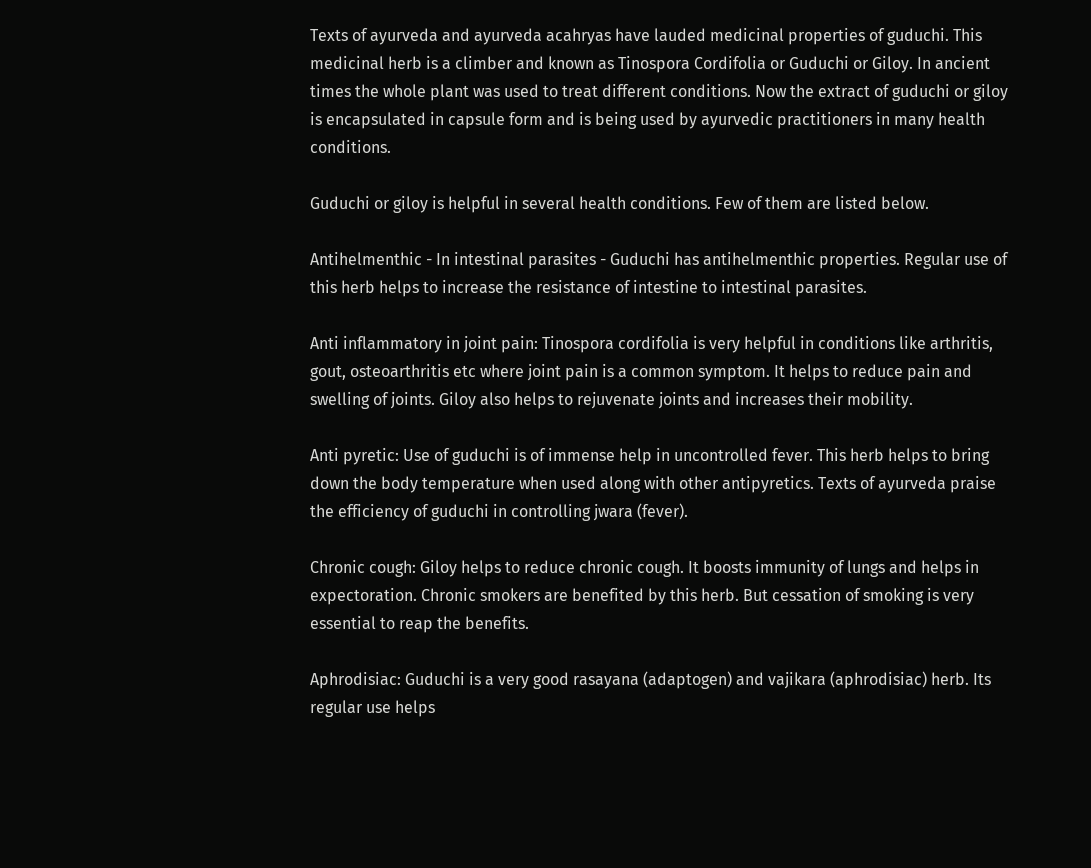Texts of ayurveda and ayurveda acahryas have lauded medicinal properties of guduchi. This medicinal herb is a climber and known as Tinospora Cordifolia or Guduchi or Giloy. In ancient times the whole plant was used to treat different conditions. Now the extract of guduchi or giloy is encapsulated in capsule form and is being used by ayurvedic practitioners in many health conditions.

Guduchi or giloy is helpful in several health conditions. Few of them are listed below.

Antihelmenthic - In intestinal parasites - Guduchi has antihelmenthic properties. Regular use of this herb helps to increase the resistance of intestine to intestinal parasites.

Anti inflammatory in joint pain: Tinospora cordifolia is very helpful in conditions like arthritis, gout, osteoarthritis etc where joint pain is a common symptom. It helps to reduce pain and swelling of joints. Giloy also helps to rejuvenate joints and increases their mobility.

Anti pyretic: Use of guduchi is of immense help in uncontrolled fever. This herb helps to bring down the body temperature when used along with other antipyretics. Texts of ayurveda praise the efficiency of guduchi in controlling jwara (fever).

Chronic cough: Giloy helps to reduce chronic cough. It boosts immunity of lungs and helps in expectoration. Chronic smokers are benefited by this herb. But cessation of smoking is very essential to reap the benefits.

Aphrodisiac: Guduchi is a very good rasayana (adaptogen) and vajikara (aphrodisiac) herb. Its regular use helps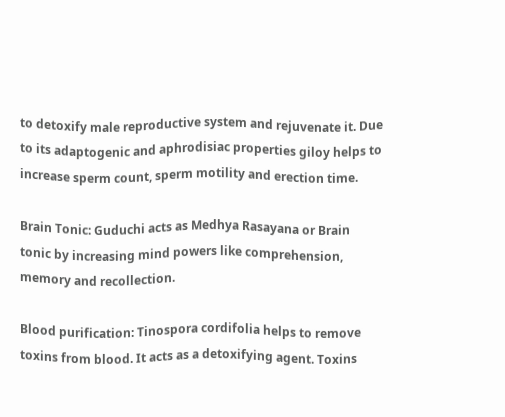to detoxify male reproductive system and rejuvenate it. Due to its adaptogenic and aphrodisiac properties giloy helps to increase sperm count, sperm motility and erection time.

Brain Tonic: Guduchi acts as Medhya Rasayana or Brain tonic by increasing mind powers like comprehension, memory and recollection.

Blood purification: Tinospora cordifolia helps to remove toxins from blood. It acts as a detoxifying agent. Toxins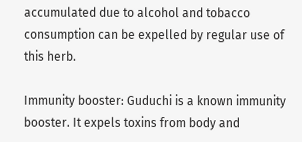accumulated due to alcohol and tobacco consumption can be expelled by regular use of this herb.

Immunity booster: Guduchi is a known immunity booster. It expels toxins from body and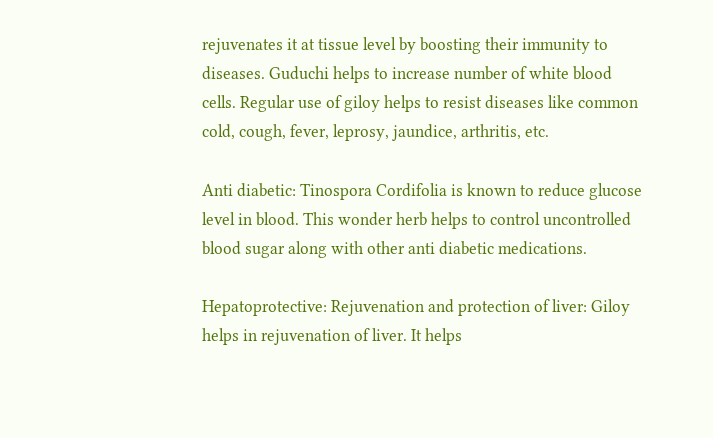rejuvenates it at tissue level by boosting their immunity to diseases. Guduchi helps to increase number of white blood cells. Regular use of giloy helps to resist diseases like common cold, cough, fever, leprosy, jaundice, arthritis, etc.

Anti diabetic: Tinospora Cordifolia is known to reduce glucose level in blood. This wonder herb helps to control uncontrolled blood sugar along with other anti diabetic medications.

Hepatoprotective: Rejuvenation and protection of liver: Giloy helps in rejuvenation of liver. It helps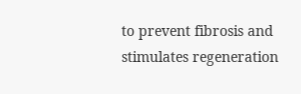to prevent fibrosis and stimulates regeneration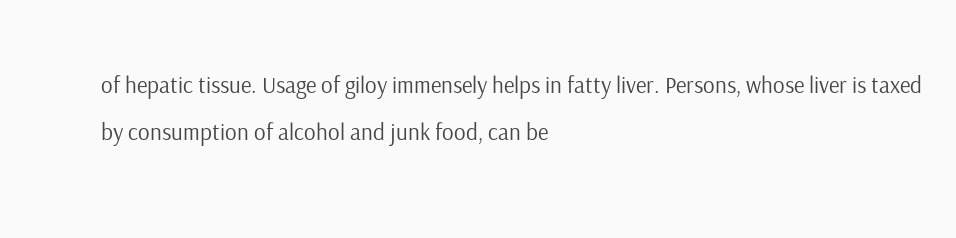of hepatic tissue. Usage of giloy immensely helps in fatty liver. Persons, whose liver is taxed by consumption of alcohol and junk food, can be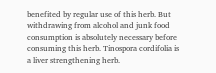benefited by regular use of this herb. But withdrawing from alcohol and junk food consumption is absolutely necessary before consuming this herb. Tinospora cordifolia is a liver strengthening herb.